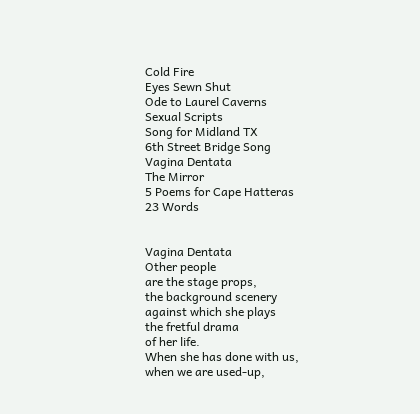Cold Fire
Eyes Sewn Shut
Ode to Laurel Caverns
Sexual Scripts
Song for Midland TX
6th Street Bridge Song
Vagina Dentata
The Mirror
5 Poems for Cape Hatteras
23 Words


Vagina Dentata
Other people
are the stage props,
the background scenery
against which she plays
the fretful drama
of her life.
When she has done with us,
when we are used-up,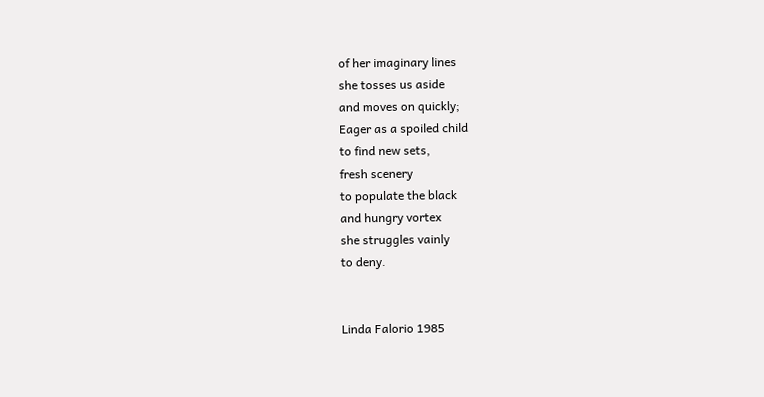of her imaginary lines
she tosses us aside
and moves on quickly;
Eager as a spoiled child
to find new sets,
fresh scenery
to populate the black
and hungry vortex
she struggles vainly
to deny.


Linda Falorio 1985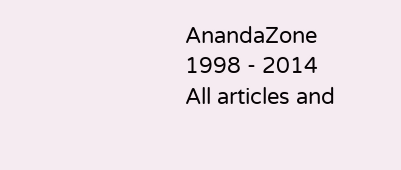AnandaZone 1998 - 2014
All articles and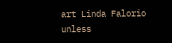art Linda Falorio unless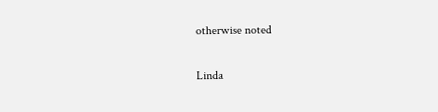otherwise noted

Linda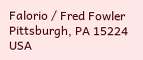Falorio / Fred Fowler
Pittsburgh, PA 15224 USA